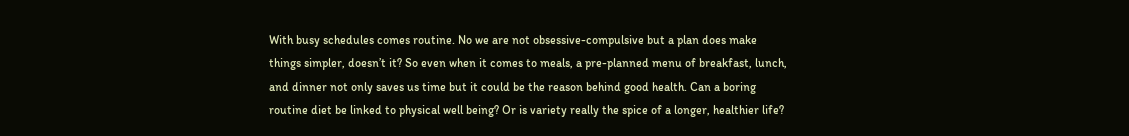With busy schedules comes routine. No we are not obsessive-compulsive but a plan does make things simpler, doesn’t it? So even when it comes to meals, a pre-planned menu of breakfast, lunch, and dinner not only saves us time but it could be the reason behind good health. Can a boring routine diet be linked to physical well being? Or is variety really the spice of a longer, healthier life?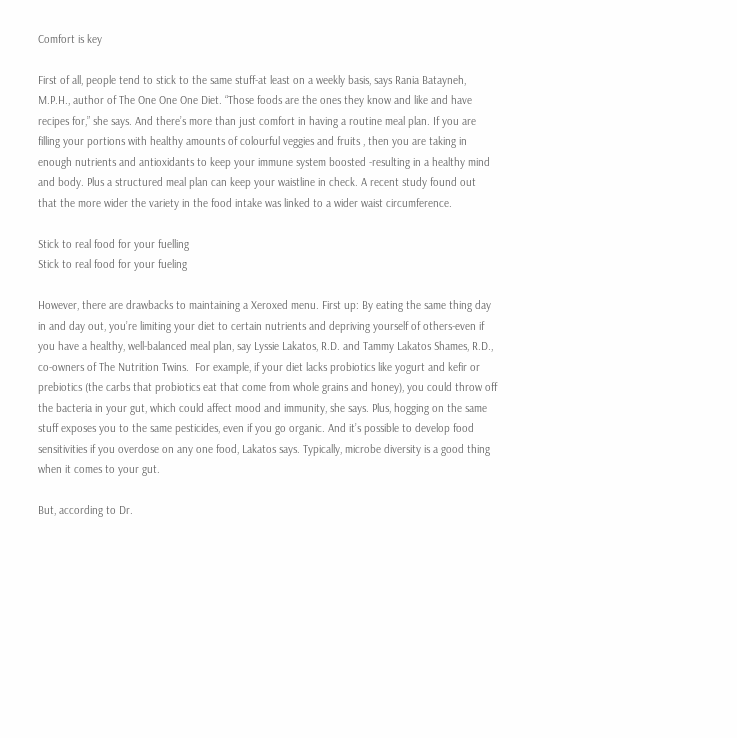Comfort is key

First of all, people tend to stick to the same stuff-at least on a weekly basis, says Rania Batayneh, M.P.H., author of The One One One Diet. “Those foods are the ones they know and like and have recipes for,” she says. And there’s more than just comfort in having a routine meal plan. If you are filling your portions with healthy amounts of colourful veggies and fruits , then you are taking in enough nutrients and antioxidants to keep your immune system boosted -resulting in a healthy mind and body. Plus a structured meal plan can keep your waistline in check. A recent study found out that the more wider the variety in the food intake was linked to a wider waist circumference.

Stick to real food for your fuelling
Stick to real food for your fueling

However, there are drawbacks to maintaining a Xeroxed menu. First up: By eating the same thing day in and day out, you’re limiting your diet to certain nutrients and depriving yourself of others-even if you have a healthy, well-balanced meal plan, say Lyssie Lakatos, R.D. and Tammy Lakatos Shames, R.D., co-owners of The Nutrition Twins.  For example, if your diet lacks probiotics like yogurt and kefir or prebiotics (the carbs that probiotics eat that come from whole grains and honey), you could throw off the bacteria in your gut, which could affect mood and immunity, she says. Plus, hogging on the same stuff exposes you to the same pesticides, even if you go organic. And it’s possible to develop food sensitivities if you overdose on any one food, Lakatos says. Typically, microbe diversity is a good thing when it comes to your gut.

But, according to Dr.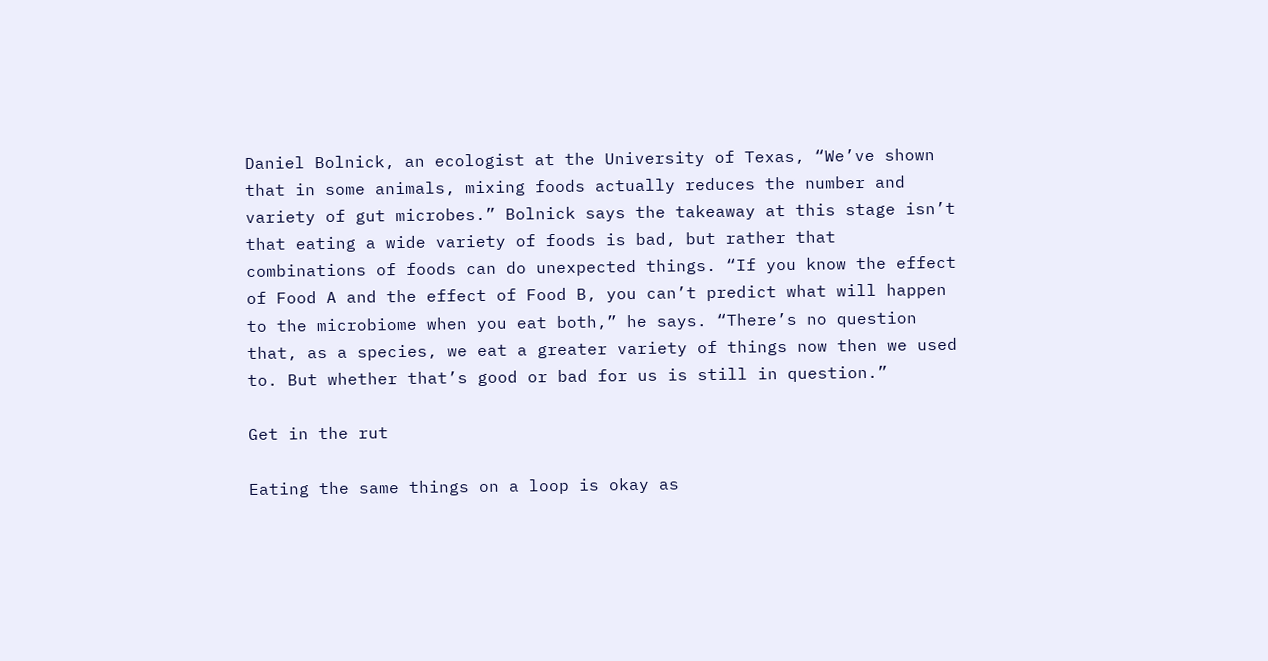Daniel Bolnick, an ecologist at the University of Texas, “We’ve shown that in some animals, mixing foods actually reduces the number and variety of gut microbes.” Bolnick says the takeaway at this stage isn’t that eating a wide variety of foods is bad, but rather that combinations of foods can do unexpected things. “If you know the effect of Food A and the effect of Food B, you can’t predict what will happen to the microbiome when you eat both,” he says. “There’s no question that, as a species, we eat a greater variety of things now then we used to. But whether that’s good or bad for us is still in question.”

Get in the rut

Eating the same things on a loop is okay as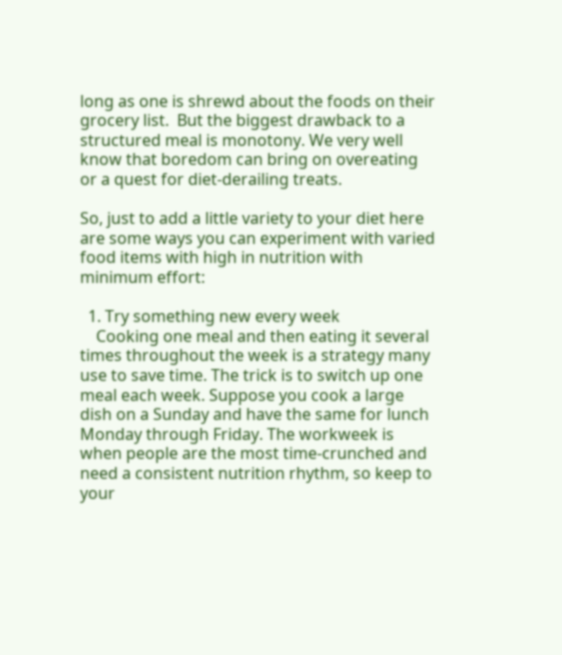long as one is shrewd about the foods on their grocery list.  But the biggest drawback to a structured meal is monotony. We very well know that boredom can bring on overeating or a quest for diet-derailing treats.

So, just to add a little variety to your diet here are some ways you can experiment with varied food items with high in nutrition with minimum effort:

  1. Try something new every week
    Cooking one meal and then eating it several times throughout the week is a strategy many use to save time. The trick is to switch up one meal each week. Suppose you cook a large dish on a Sunday and have the same for lunch Monday through Friday. The workweek is when people are the most time-crunched and need a consistent nutrition rhythm, so keep to your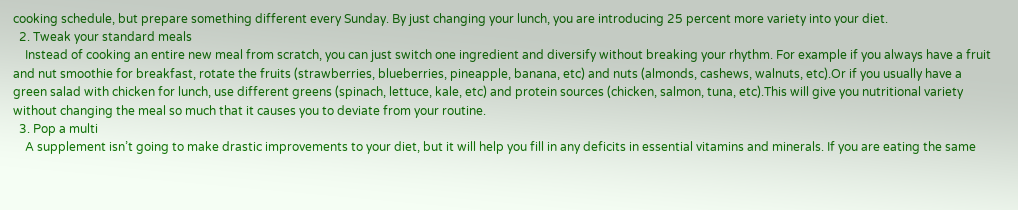cooking schedule, but prepare something different every Sunday. By just changing your lunch, you are introducing 25 percent more variety into your diet.
  2. Tweak your standard meals
    Instead of cooking an entire new meal from scratch, you can just switch one ingredient and diversify without breaking your rhythm. For example if you always have a fruit and nut smoothie for breakfast, rotate the fruits (strawberries, blueberries, pineapple, banana, etc) and nuts (almonds, cashews, walnuts, etc).Or if you usually have a green salad with chicken for lunch, use different greens (spinach, lettuce, kale, etc) and protein sources (chicken, salmon, tuna, etc).This will give you nutritional variety without changing the meal so much that it causes you to deviate from your routine.
  3. Pop a multi
    A supplement isn’t going to make drastic improvements to your diet, but it will help you fill in any deficits in essential vitamins and minerals. If you are eating the same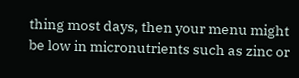thing most days, then your menu might be low in micronutrients such as zinc or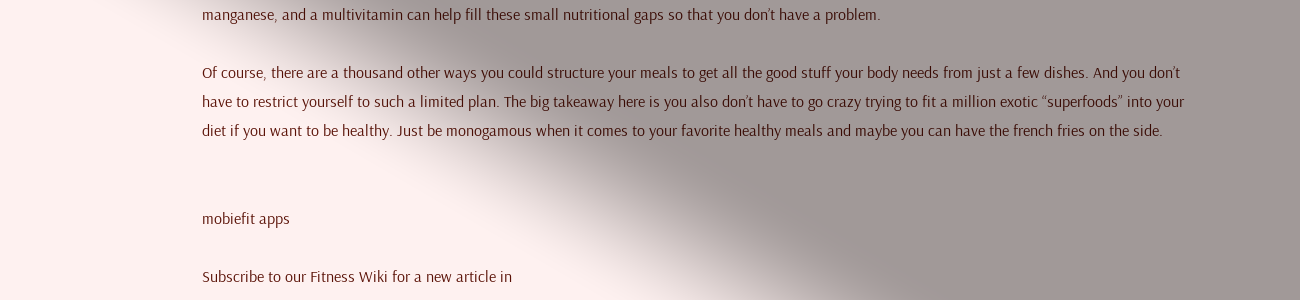manganese, and a multivitamin can help fill these small nutritional gaps so that you don’t have a problem.

Of course, there are a thousand other ways you could structure your meals to get all the good stuff your body needs from just a few dishes. And you don’t have to restrict yourself to such a limited plan. The big takeaway here is you also don’t have to go crazy trying to fit a million exotic “superfoods” into your diet if you want to be healthy. Just be monogamous when it comes to your favorite healthy meals and maybe you can have the french fries on the side.


mobiefit apps

Subscribe to our Fitness Wiki for a new article in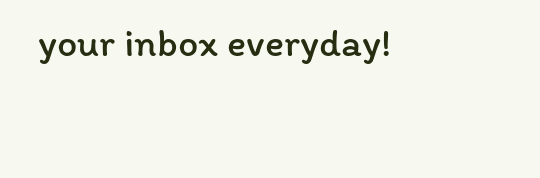your inbox everyday!